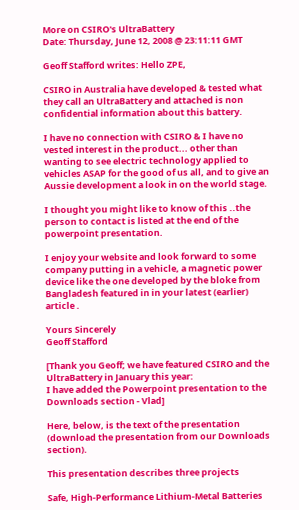More on CSIRO's UltraBattery
Date: Thursday, June 12, 2008 @ 23:11:11 GMT

Geoff Stafford writes: Hello ZPE,

CSIRO in Australia have developed & tested what they call an UltraBattery and attached is non confidential information about this battery.

I have no connection with CSIRO & I have no vested interest in the product... other than wanting to see electric technology applied to vehicles ASAP for the good of us all, and to give an Aussie development a look in on the world stage.

I thought you might like to know of this ..the person to contact is listed at the end of the powerpoint presentation.

I enjoy your website and look forward to some company putting in a vehicle, a magnetic power device like the one developed by the bloke from Bangladesh featured in in your latest (earlier) article .

Yours Sincerely
Geoff Stafford

[Thank you Geoff; we have featured CSIRO and the UltraBattery in January this year:
I have added the Powerpoint presentation to the Downloads section - Vlad]

Here, below, is the text of the presentation (download the presentation from our Downloads section).

This presentation describes three projects

Safe, High-Performance Lithium-Metal Batteries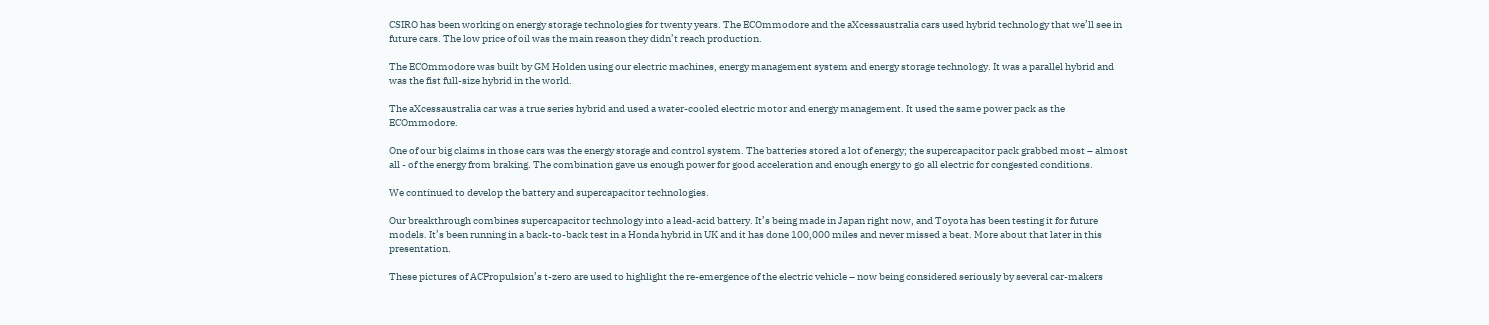CSIRO has been working on energy storage technologies for twenty years. The ECOmmodore and the aXcessaustralia cars used hybrid technology that we’ll see in future cars. The low price of oil was the main reason they didn’t reach production.

The ECOmmodore was built by GM Holden using our electric machines, energy management system and energy storage technology. It was a parallel hybrid and was the fist full-size hybrid in the world.

The aXcessaustralia car was a true series hybrid and used a water-cooled electric motor and energy management. It used the same power pack as the ECOmmodore.

One of our big claims in those cars was the energy storage and control system. The batteries stored a lot of energy; the supercapacitor pack grabbed most – almost all - of the energy from braking. The combination gave us enough power for good acceleration and enough energy to go all electric for congested conditions.

We continued to develop the battery and supercapacitor technologies.

Our breakthrough combines supercapacitor technology into a lead-acid battery. It’s being made in Japan right now, and Toyota has been testing it for future models. It’s been running in a back-to-back test in a Honda hybrid in UK and it has done 100,000 miles and never missed a beat. More about that later in this presentation.

These pictures of ACPropulsion’s t-zero are used to highlight the re-emergence of the electric vehicle – now being considered seriously by several car-makers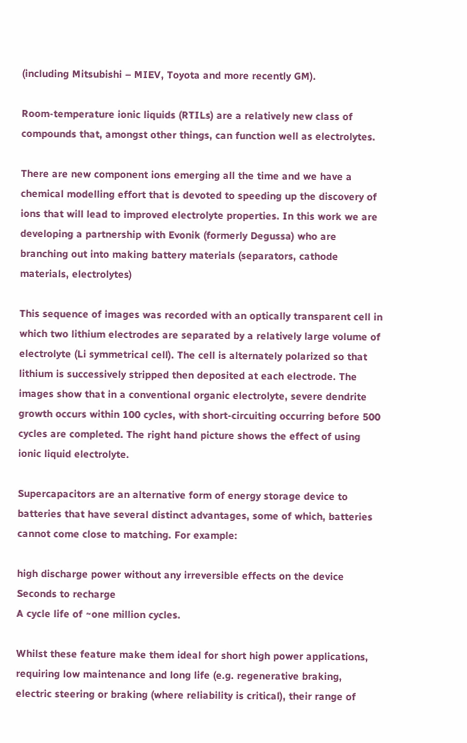(including Mitsubishi – MIEV, Toyota and more recently GM).

Room-temperature ionic liquids (RTILs) are a relatively new class of compounds that, amongst other things, can function well as electrolytes.

There are new component ions emerging all the time and we have a chemical modelling effort that is devoted to speeding up the discovery of ions that will lead to improved electrolyte properties. In this work we are developing a partnership with Evonik (formerly Degussa) who are branching out into making battery materials (separators, cathode materials, electrolytes)

This sequence of images was recorded with an optically transparent cell in which two lithium electrodes are separated by a relatively large volume of electrolyte (Li symmetrical cell). The cell is alternately polarized so that lithium is successively stripped then deposited at each electrode. The images show that in a conventional organic electrolyte, severe dendrite growth occurs within 100 cycles, with short-circuiting occurring before 500 cycles are completed. The right hand picture shows the effect of using ionic liquid electrolyte.

Supercapacitors are an alternative form of energy storage device to batteries that have several distinct advantages, some of which, batteries cannot come close to matching. For example:

high discharge power without any irreversible effects on the device
Seconds to recharge
A cycle life of ~one million cycles.

Whilst these feature make them ideal for short high power applications, requiring low maintenance and long life (e.g. regenerative braking, electric steering or braking (where reliability is critical), their range of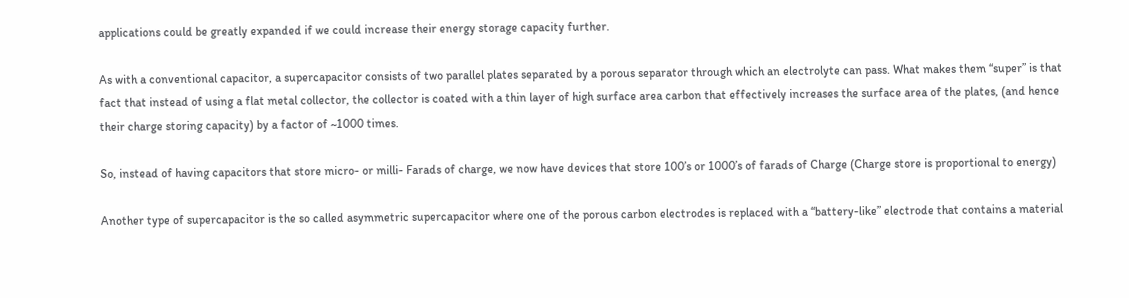applications could be greatly expanded if we could increase their energy storage capacity further.

As with a conventional capacitor, a supercapacitor consists of two parallel plates separated by a porous separator through which an electrolyte can pass. What makes them “super” is that fact that instead of using a flat metal collector, the collector is coated with a thin layer of high surface area carbon that effectively increases the surface area of the plates, (and hence their charge storing capacity) by a factor of ~1000 times.

So, instead of having capacitors that store micro- or milli- Farads of charge, we now have devices that store 100’s or 1000’s of farads of Charge (Charge store is proportional to energy)

Another type of supercapacitor is the so called asymmetric supercapacitor where one of the porous carbon electrodes is replaced with a “battery-like” electrode that contains a material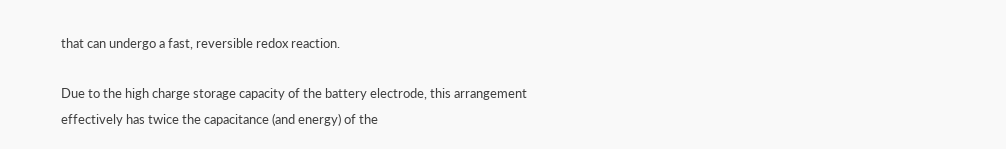that can undergo a fast, reversible redox reaction.

Due to the high charge storage capacity of the battery electrode, this arrangement effectively has twice the capacitance (and energy) of the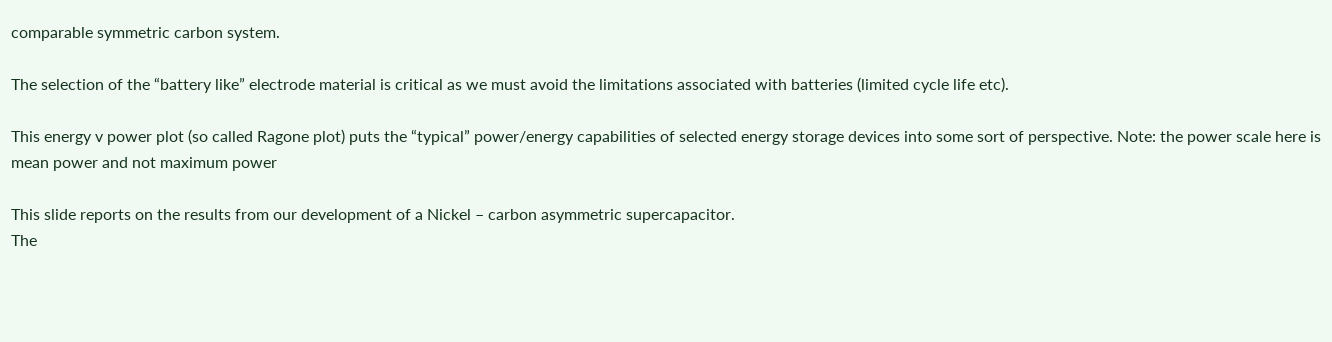comparable symmetric carbon system.

The selection of the “battery like” electrode material is critical as we must avoid the limitations associated with batteries (limited cycle life etc).

This energy v power plot (so called Ragone plot) puts the “typical” power/energy capabilities of selected energy storage devices into some sort of perspective. Note: the power scale here is mean power and not maximum power

This slide reports on the results from our development of a Nickel – carbon asymmetric supercapacitor.
The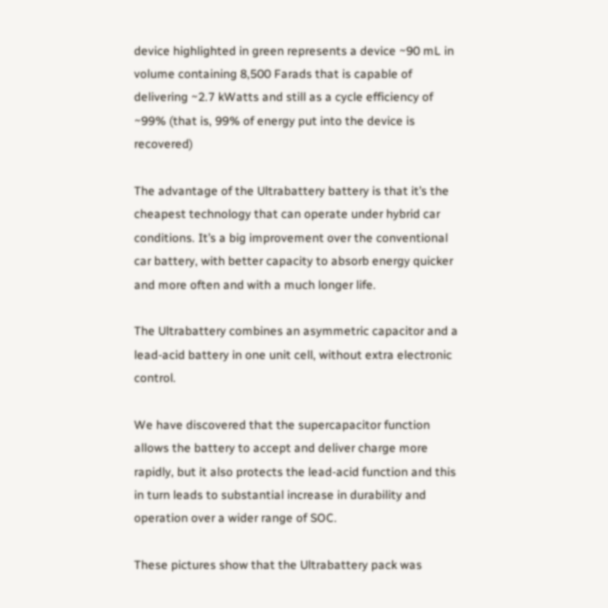device highlighted in green represents a device ~90 mL in volume containing 8,500 Farads that is capable of delivering ~2.7 kWatts and still as a cycle efficiency of ~99% (that is, 99% of energy put into the device is recovered)

The advantage of the Ultrabattery battery is that it’s the cheapest technology that can operate under hybrid car conditions. It’s a big improvement over the conventional car battery, with better capacity to absorb energy quicker and more often and with a much longer life.

The Ultrabattery combines an asymmetric capacitor and a lead-acid battery in one unit cell, without extra electronic control.

We have discovered that the supercapacitor function allows the battery to accept and deliver charge more rapidly, but it also protects the lead-acid function and this in turn leads to substantial increase in durability and operation over a wider range of SOC.

These pictures show that the Ultrabattery pack was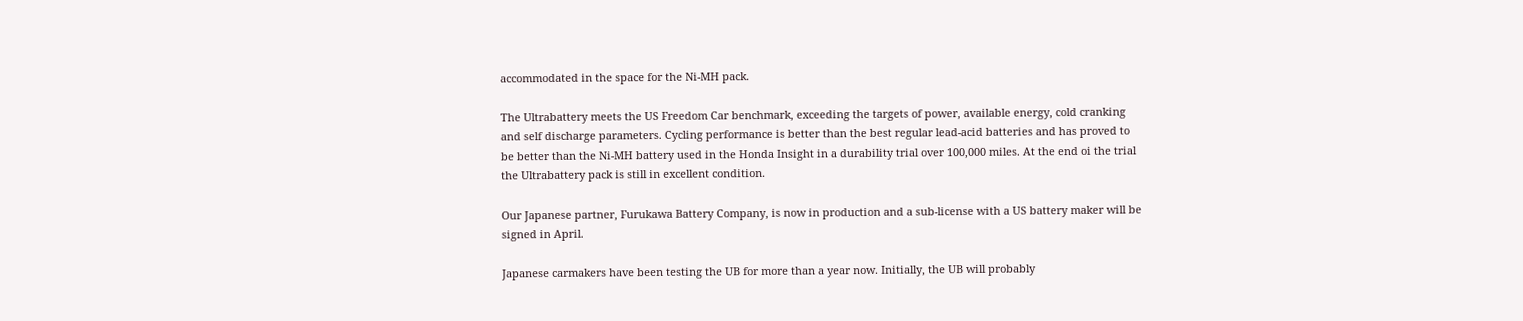accommodated in the space for the Ni-MH pack.

The Ultrabattery meets the US Freedom Car benchmark, exceeding the targets of power, available energy, cold cranking and self discharge parameters. Cycling performance is better than the best regular lead-acid batteries and has proved to be better than the Ni-MH battery used in the Honda Insight in a durability trial over 100,000 miles. At the end oi the trial the Ultrabattery pack is still in excellent condition.

Our Japanese partner, Furukawa Battery Company, is now in production and a sub-license with a US battery maker will be signed in April.

Japanese carmakers have been testing the UB for more than a year now. Initially, the UB will probably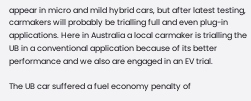appear in micro and mild hybrid cars, but after latest testing, carmakers will probably be trialling full and even plug-in applications. Here in Australia a local carmaker is trialling the UB in a conventional application because of its better performance and we also are engaged in an EV trial.

The UB car suffered a fuel economy penalty of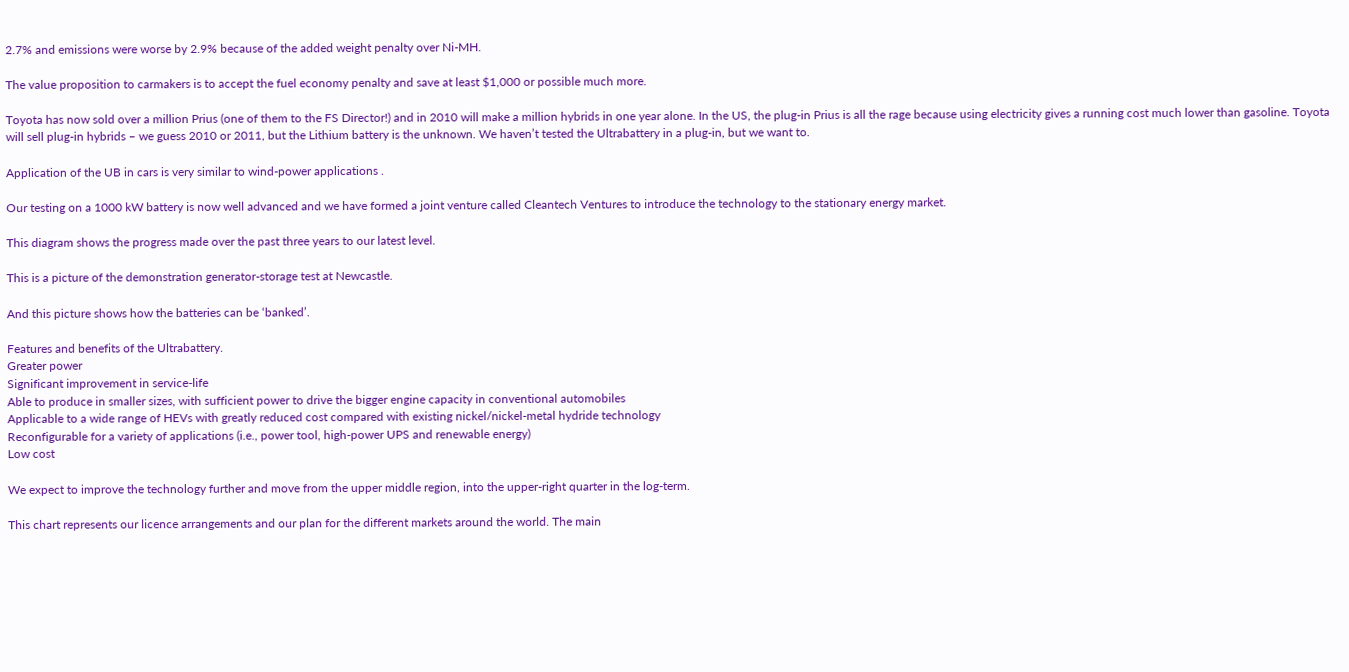2.7% and emissions were worse by 2.9% because of the added weight penalty over Ni-MH.

The value proposition to carmakers is to accept the fuel economy penalty and save at least $1,000 or possible much more.

Toyota has now sold over a million Prius (one of them to the FS Director!) and in 2010 will make a million hybrids in one year alone. In the US, the plug-in Prius is all the rage because using electricity gives a running cost much lower than gasoline. Toyota will sell plug-in hybrids – we guess 2010 or 2011, but the Lithium battery is the unknown. We haven’t tested the Ultrabattery in a plug-in, but we want to.

Application of the UB in cars is very similar to wind-power applications .

Our testing on a 1000 kW battery is now well advanced and we have formed a joint venture called Cleantech Ventures to introduce the technology to the stationary energy market.

This diagram shows the progress made over the past three years to our latest level.

This is a picture of the demonstration generator-storage test at Newcastle.

And this picture shows how the batteries can be ‘banked’.

Features and benefits of the Ultrabattery.
Greater power
Significant improvement in service-life
Able to produce in smaller sizes, with sufficient power to drive the bigger engine capacity in conventional automobiles
Applicable to a wide range of HEVs with greatly reduced cost compared with existing nickel/nickel-metal hydride technology
Reconfigurable for a variety of applications (i.e., power tool, high-power UPS and renewable energy)
Low cost

We expect to improve the technology further and move from the upper middle region, into the upper-right quarter in the log-term.

This chart represents our licence arrangements and our plan for the different markets around the world. The main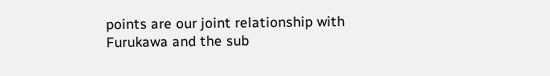points are our joint relationship with Furukawa and the sub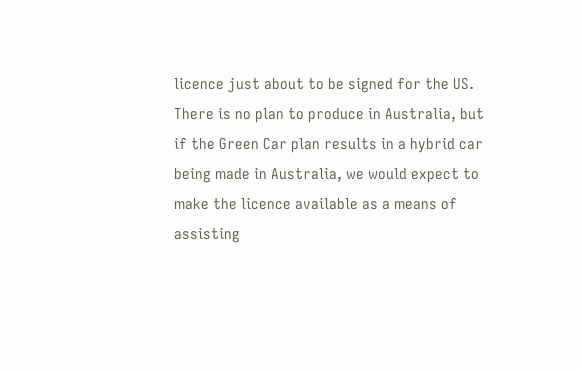licence just about to be signed for the US. There is no plan to produce in Australia, but if the Green Car plan results in a hybrid car being made in Australia, we would expect to make the licence available as a means of assisting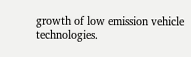growth of low emission vehicle technologies.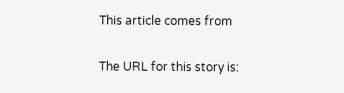This article comes from

The URL for this story is: